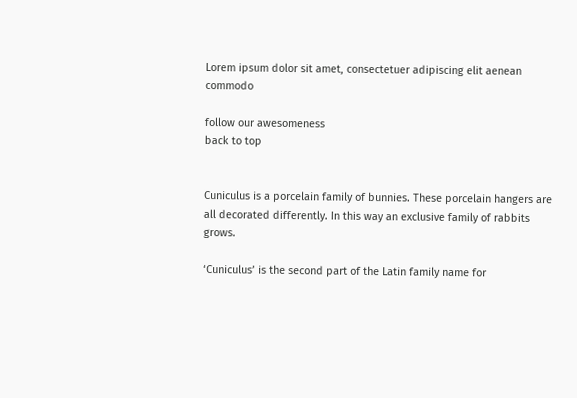Lorem ipsum dolor sit amet, consectetuer adipiscing elit aenean commodo

follow our awesomeness
back to top


Cuniculus is a porcelain family of bunnies. These porcelain hangers are all decorated differently. In this way an exclusive family of rabbits grows.

‘Cuniculus’ is the second part of the Latin family name for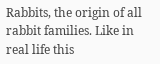Rabbits, the origin of all rabbit families. Like in real life this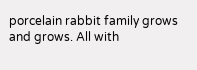porcelain rabbit family grows and grows. All with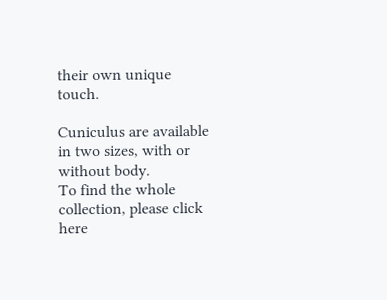their own unique touch.

Cuniculus are available in two sizes, with or without body.
To find the whole collection, please click here